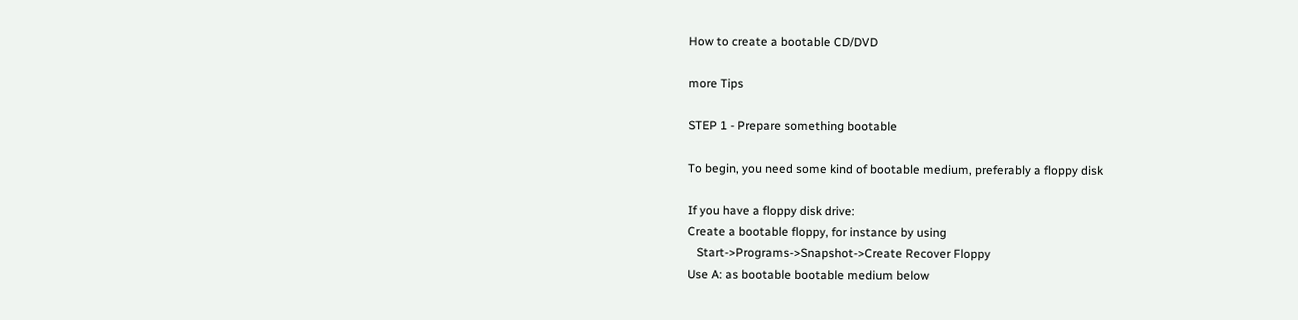How to create a bootable CD/DVD

more Tips

STEP 1 - Prepare something bootable

To begin, you need some kind of bootable medium, preferably a floppy disk

If you have a floppy disk drive:
Create a bootable floppy, for instance by using
   Start->Programs->Snapshot->Create Recover Floppy
Use A: as bootable bootable medium below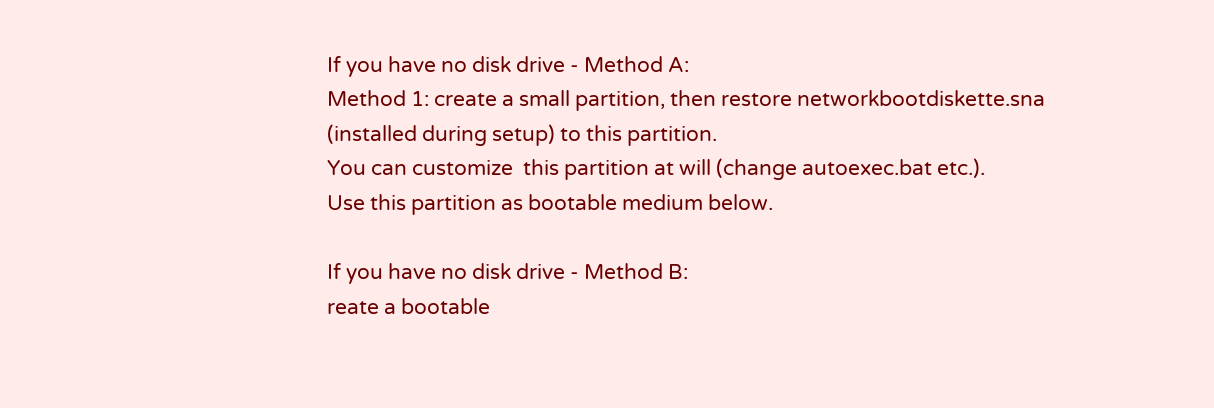If you have no disk drive - Method A:
Method 1: create a small partition, then restore networkbootdiskette.sna (installed during setup) to this partition.
You can customize  this partition at will (change autoexec.bat etc.).
Use this partition as bootable medium below.

If you have no disk drive - Method B:
reate a bootable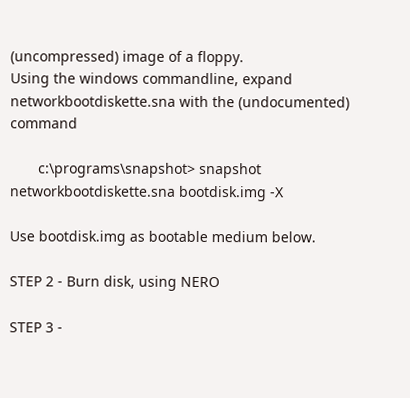(uncompressed) image of a floppy.
Using the windows commandline, expand networkbootdiskette.sna with the (undocumented) command

       c:\programs\snapshot> snapshot networkbootdiskette.sna bootdisk.img -X

Use bootdisk.img as bootable medium below.

STEP 2 - Burn disk, using NERO

STEP 3 -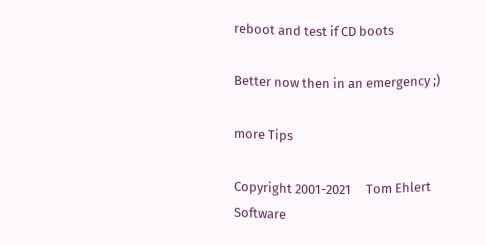reboot and test if CD boots

Better now then in an emergency ;)

more Tips

Copyright 2001-2021     Tom Ehlert Software